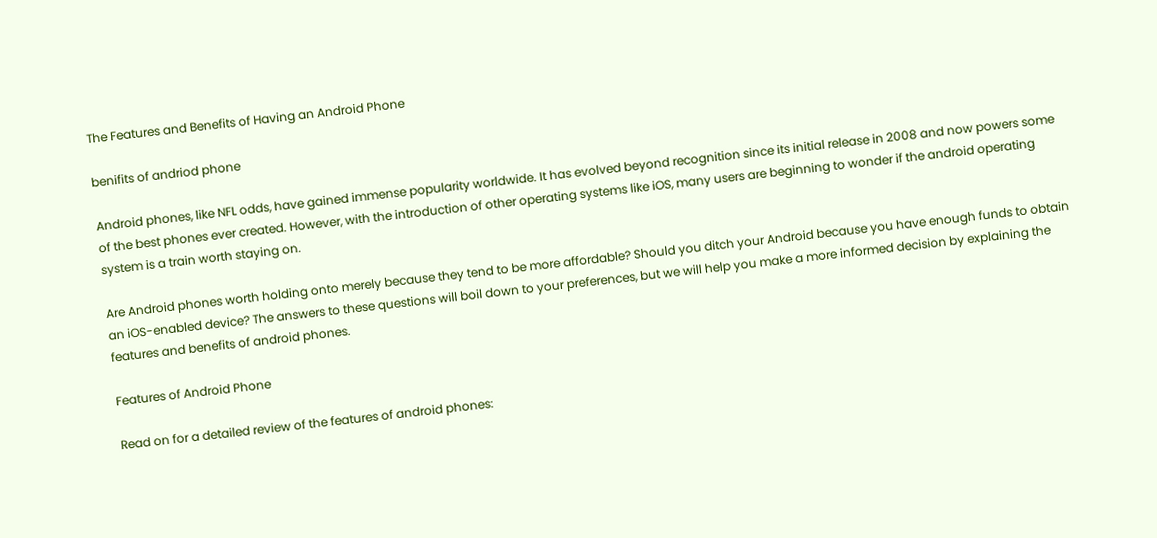The Features and Benefits of Having an Android Phone

benifits of andriod phone

Android phones, like NFL odds, have gained immense popularity worldwide. It has evolved beyond recognition since its initial release in 2008 and now powers some of the best phones ever created. However, with the introduction of other operating systems like iOS, many users are beginning to wonder if the android operating system is a train worth staying on.

Are Android phones worth holding onto merely because they tend to be more affordable? Should you ditch your Android because you have enough funds to obtain an iOS-enabled device? The answers to these questions will boil down to your preferences, but we will help you make a more informed decision by explaining the features and benefits of android phones.

Features of Android Phone

Read on for a detailed review of the features of android phones: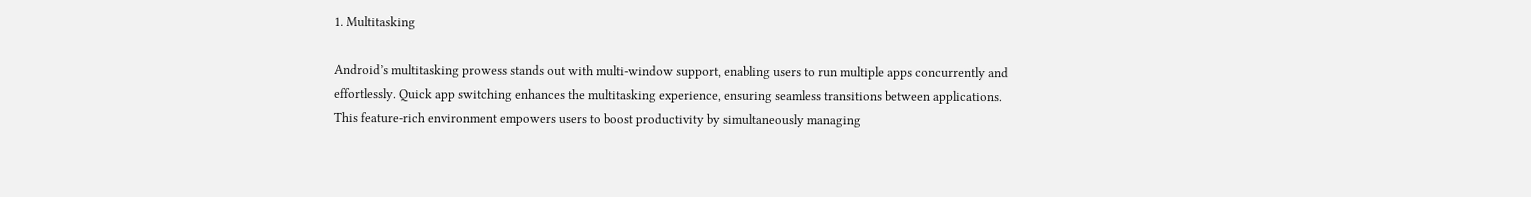1. Multitasking

Android’s multitasking prowess stands out with multi-window support, enabling users to run multiple apps concurrently and effortlessly. Quick app switching enhances the multitasking experience, ensuring seamless transitions between applications. This feature-rich environment empowers users to boost productivity by simultaneously managing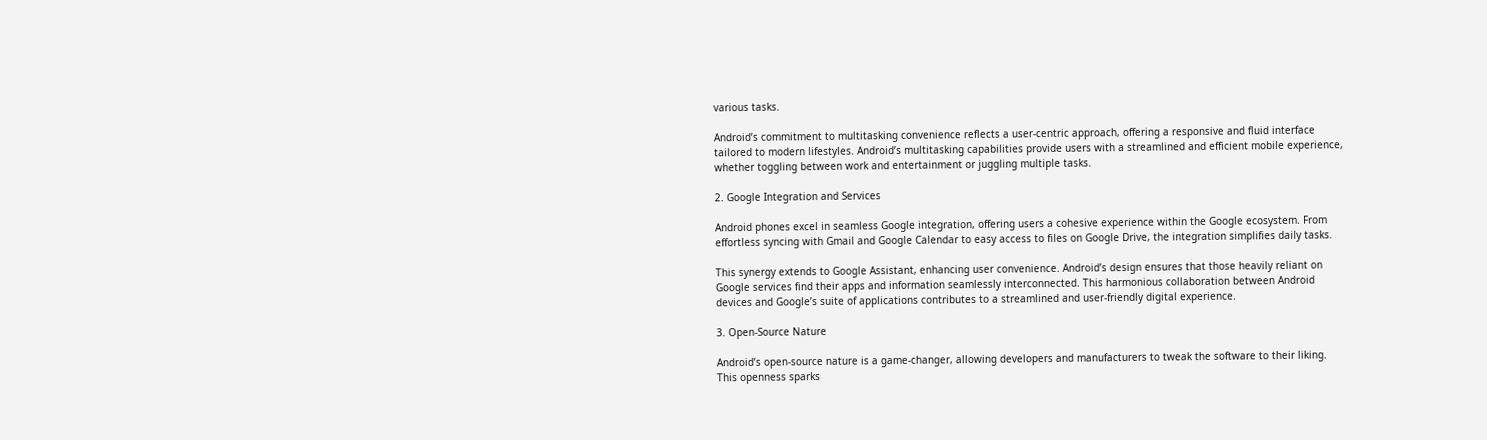various tasks.

Android’s commitment to multitasking convenience reflects a user-centric approach, offering a responsive and fluid interface tailored to modern lifestyles. Android’s multitasking capabilities provide users with a streamlined and efficient mobile experience, whether toggling between work and entertainment or juggling multiple tasks.

2. Google Integration and Services

Android phones excel in seamless Google integration, offering users a cohesive experience within the Google ecosystem. From effortless syncing with Gmail and Google Calendar to easy access to files on Google Drive, the integration simplifies daily tasks.

This synergy extends to Google Assistant, enhancing user convenience. Android’s design ensures that those heavily reliant on Google services find their apps and information seamlessly interconnected. This harmonious collaboration between Android devices and Google’s suite of applications contributes to a streamlined and user-friendly digital experience.

3. Open-Source Nature

Android’s open-source nature is a game-changer, allowing developers and manufacturers to tweak the software to their liking. This openness sparks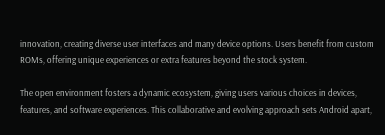innovation, creating diverse user interfaces and many device options. Users benefit from custom ROMs, offering unique experiences or extra features beyond the stock system.

The open environment fosters a dynamic ecosystem, giving users various choices in devices, features, and software experiences. This collaborative and evolving approach sets Android apart,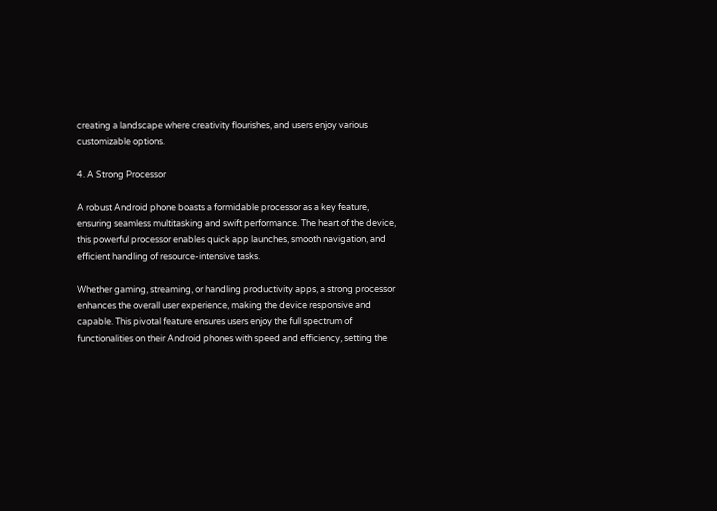creating a landscape where creativity flourishes, and users enjoy various customizable options.

4. A Strong Processor

A robust Android phone boasts a formidable processor as a key feature, ensuring seamless multitasking and swift performance. The heart of the device, this powerful processor enables quick app launches, smooth navigation, and efficient handling of resource-intensive tasks.

Whether gaming, streaming, or handling productivity apps, a strong processor enhances the overall user experience, making the device responsive and capable. This pivotal feature ensures users enjoy the full spectrum of functionalities on their Android phones with speed and efficiency, setting the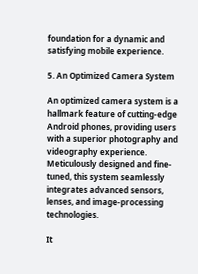foundation for a dynamic and satisfying mobile experience.

5. An Optimized Camera System

An optimized camera system is a hallmark feature of cutting-edge Android phones, providing users with a superior photography and videography experience. Meticulously designed and fine-tuned, this system seamlessly integrates advanced sensors, lenses, and image-processing technologies.

It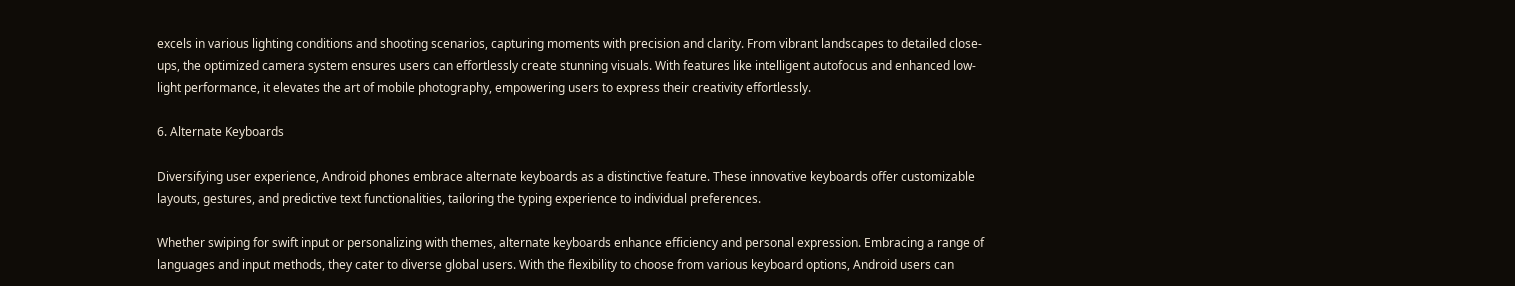excels in various lighting conditions and shooting scenarios, capturing moments with precision and clarity. From vibrant landscapes to detailed close-ups, the optimized camera system ensures users can effortlessly create stunning visuals. With features like intelligent autofocus and enhanced low-light performance, it elevates the art of mobile photography, empowering users to express their creativity effortlessly.

6. Alternate Keyboards

Diversifying user experience, Android phones embrace alternate keyboards as a distinctive feature. These innovative keyboards offer customizable layouts, gestures, and predictive text functionalities, tailoring the typing experience to individual preferences.

Whether swiping for swift input or personalizing with themes, alternate keyboards enhance efficiency and personal expression. Embracing a range of languages and input methods, they cater to diverse global users. With the flexibility to choose from various keyboard options, Android users can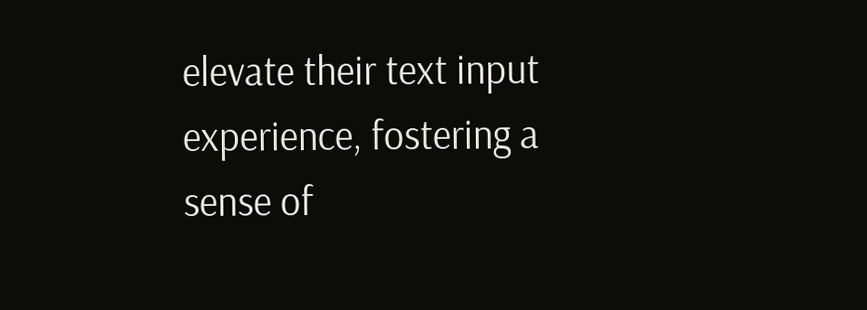elevate their text input experience, fostering a sense of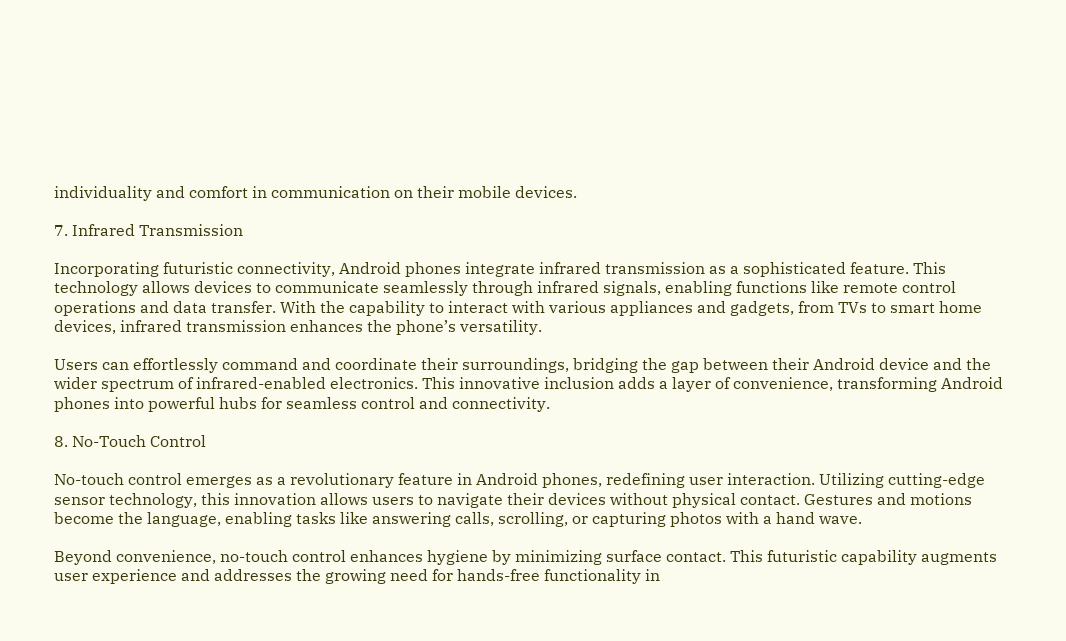individuality and comfort in communication on their mobile devices.

7. Infrared Transmission

Incorporating futuristic connectivity, Android phones integrate infrared transmission as a sophisticated feature. This technology allows devices to communicate seamlessly through infrared signals, enabling functions like remote control operations and data transfer. With the capability to interact with various appliances and gadgets, from TVs to smart home devices, infrared transmission enhances the phone’s versatility.

Users can effortlessly command and coordinate their surroundings, bridging the gap between their Android device and the wider spectrum of infrared-enabled electronics. This innovative inclusion adds a layer of convenience, transforming Android phones into powerful hubs for seamless control and connectivity.

8. No-Touch Control

No-touch control emerges as a revolutionary feature in Android phones, redefining user interaction. Utilizing cutting-edge sensor technology, this innovation allows users to navigate their devices without physical contact. Gestures and motions become the language, enabling tasks like answering calls, scrolling, or capturing photos with a hand wave.

Beyond convenience, no-touch control enhances hygiene by minimizing surface contact. This futuristic capability augments user experience and addresses the growing need for hands-free functionality in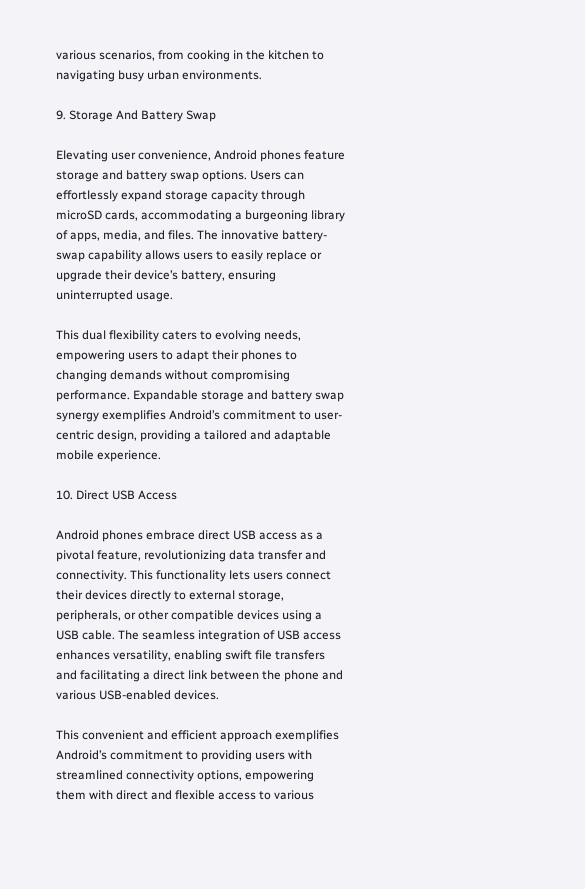various scenarios, from cooking in the kitchen to navigating busy urban environments.

9. Storage And Battery Swap

Elevating user convenience, Android phones feature storage and battery swap options. Users can effortlessly expand storage capacity through microSD cards, accommodating a burgeoning library of apps, media, and files. The innovative battery-swap capability allows users to easily replace or upgrade their device’s battery, ensuring uninterrupted usage.

This dual flexibility caters to evolving needs, empowering users to adapt their phones to changing demands without compromising performance. Expandable storage and battery swap synergy exemplifies Android’s commitment to user-centric design, providing a tailored and adaptable mobile experience.

10. Direct USB Access

Android phones embrace direct USB access as a pivotal feature, revolutionizing data transfer and connectivity. This functionality lets users connect their devices directly to external storage, peripherals, or other compatible devices using a USB cable. The seamless integration of USB access enhances versatility, enabling swift file transfers and facilitating a direct link between the phone and various USB-enabled devices.

This convenient and efficient approach exemplifies Android’s commitment to providing users with streamlined connectivity options, empowering them with direct and flexible access to various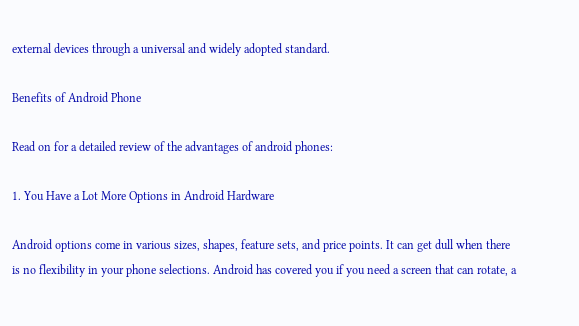external devices through a universal and widely adopted standard.

Benefits of Android Phone

Read on for a detailed review of the advantages of android phones:

1. You Have a Lot More Options in Android Hardware

Android options come in various sizes, shapes, feature sets, and price points. It can get dull when there is no flexibility in your phone selections. Android has covered you if you need a screen that can rotate, a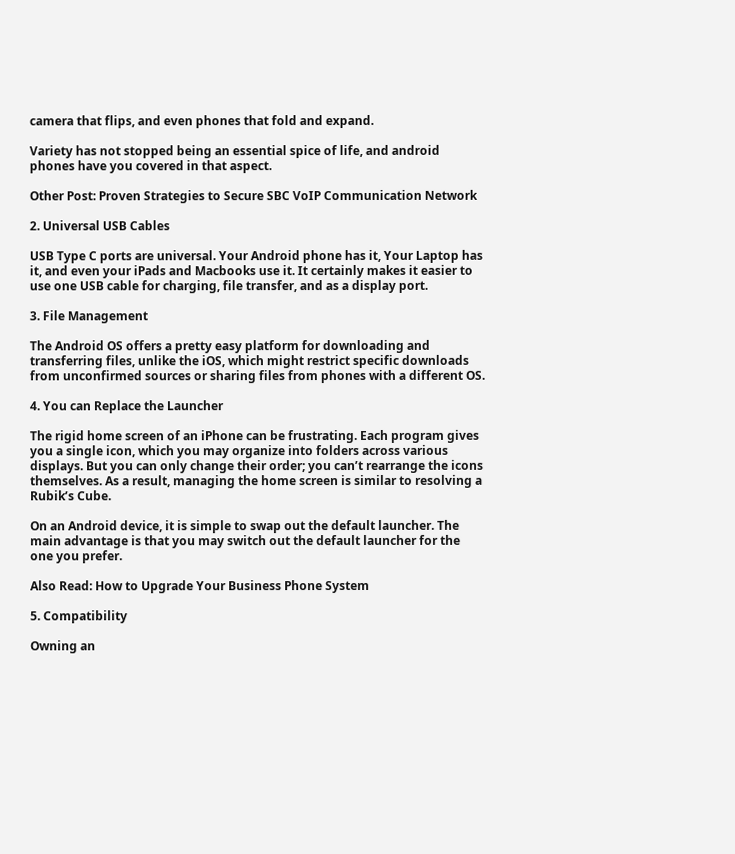camera that flips, and even phones that fold and expand.

Variety has not stopped being an essential spice of life, and android phones have you covered in that aspect.

Other Post: Proven Strategies to Secure SBC VoIP Communication Network

2. Universal USB Cables

USB Type C ports are universal. Your Android phone has it, Your Laptop has it, and even your iPads and Macbooks use it. It certainly makes it easier to use one USB cable for charging, file transfer, and as a display port.

3. File Management

The Android OS offers a pretty easy platform for downloading and transferring files, unlike the iOS, which might restrict specific downloads from unconfirmed sources or sharing files from phones with a different OS.

4. You can Replace the Launcher

The rigid home screen of an iPhone can be frustrating. Each program gives you a single icon, which you may organize into folders across various displays. But you can only change their order; you can’t rearrange the icons themselves. As a result, managing the home screen is similar to resolving a Rubik’s Cube.

On an Android device, it is simple to swap out the default launcher. The main advantage is that you may switch out the default launcher for the one you prefer.

Also Read: How to Upgrade Your Business Phone System

5. Compatibility

Owning an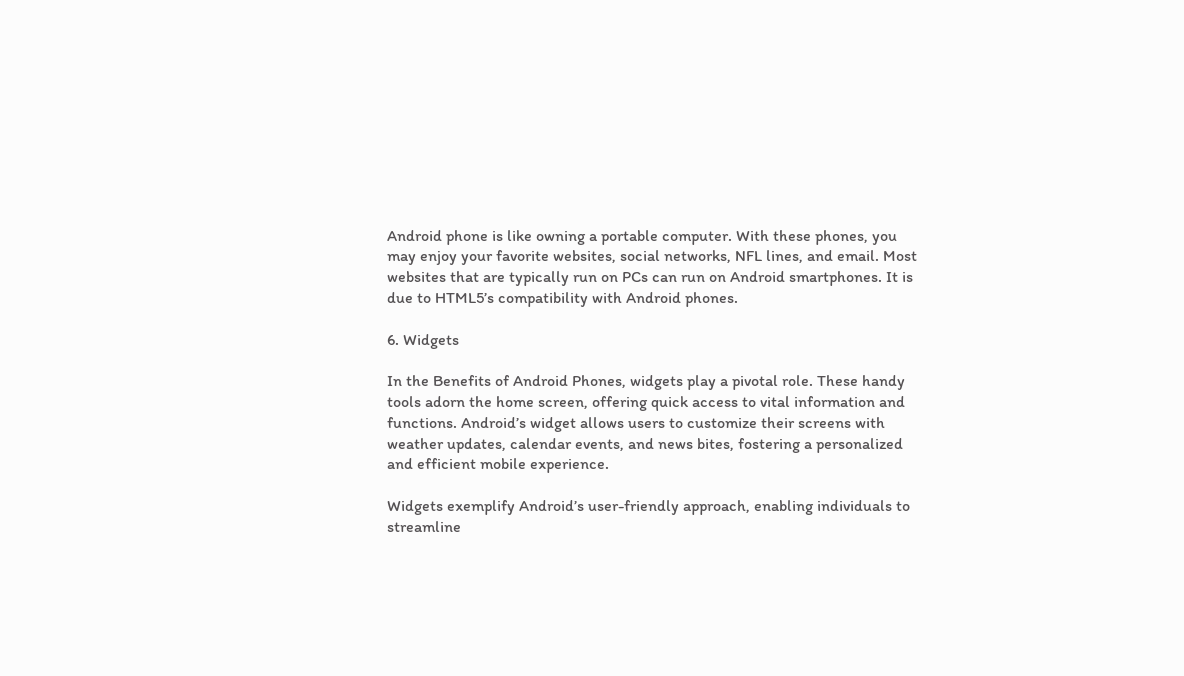Android phone is like owning a portable computer. With these phones, you may enjoy your favorite websites, social networks, NFL lines, and email. Most websites that are typically run on PCs can run on Android smartphones. It is due to HTML5’s compatibility with Android phones.

6. Widgets

In the Benefits of Android Phones, widgets play a pivotal role. These handy tools adorn the home screen, offering quick access to vital information and functions. Android’s widget allows users to customize their screens with weather updates, calendar events, and news bites, fostering a personalized and efficient mobile experience.

Widgets exemplify Android’s user-friendly approach, enabling individuals to streamline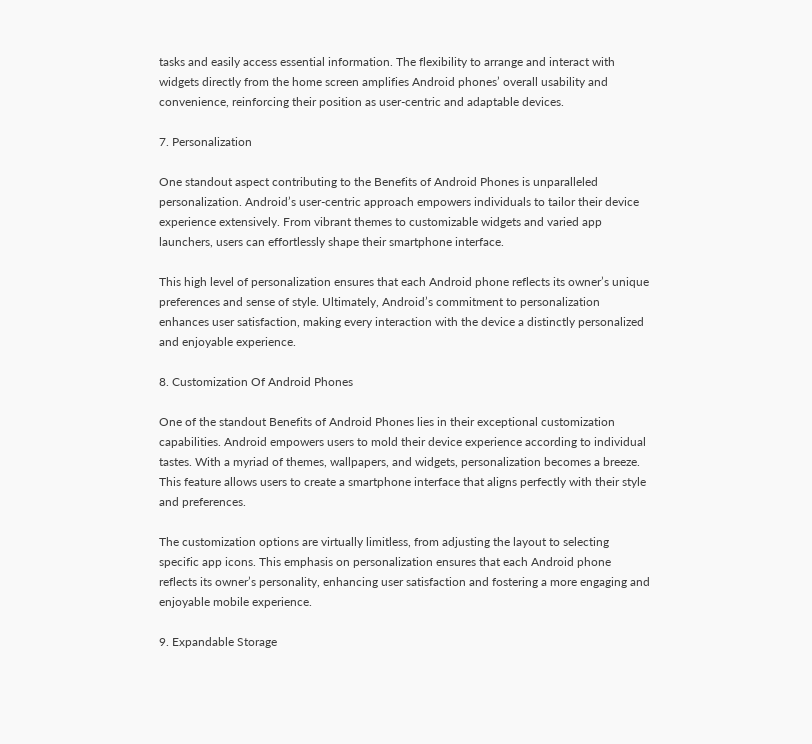tasks and easily access essential information. The flexibility to arrange and interact with widgets directly from the home screen amplifies Android phones’ overall usability and convenience, reinforcing their position as user-centric and adaptable devices.

7. Personalization

One standout aspect contributing to the Benefits of Android Phones is unparalleled personalization. Android’s user-centric approach empowers individuals to tailor their device experience extensively. From vibrant themes to customizable widgets and varied app launchers, users can effortlessly shape their smartphone interface.

This high level of personalization ensures that each Android phone reflects its owner’s unique preferences and sense of style. Ultimately, Android’s commitment to personalization enhances user satisfaction, making every interaction with the device a distinctly personalized and enjoyable experience.

8. Customization Of Android Phones

One of the standout Benefits of Android Phones lies in their exceptional customization capabilities. Android empowers users to mold their device experience according to individual tastes. With a myriad of themes, wallpapers, and widgets, personalization becomes a breeze. This feature allows users to create a smartphone interface that aligns perfectly with their style and preferences.

The customization options are virtually limitless, from adjusting the layout to selecting specific app icons. This emphasis on personalization ensures that each Android phone reflects its owner’s personality, enhancing user satisfaction and fostering a more engaging and enjoyable mobile experience.

9. Expandable Storage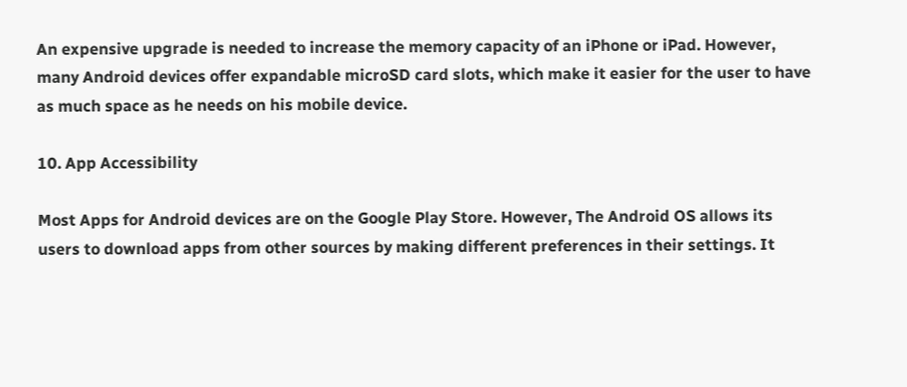An expensive upgrade is needed to increase the memory capacity of an iPhone or iPad. However, many Android devices offer expandable microSD card slots, which make it easier for the user to have as much space as he needs on his mobile device.

10. App Accessibility

Most Apps for Android devices are on the Google Play Store. However, The Android OS allows its users to download apps from other sources by making different preferences in their settings. It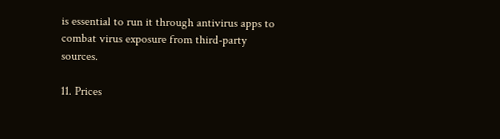is essential to run it through antivirus apps to combat virus exposure from third-party sources.

11. Prices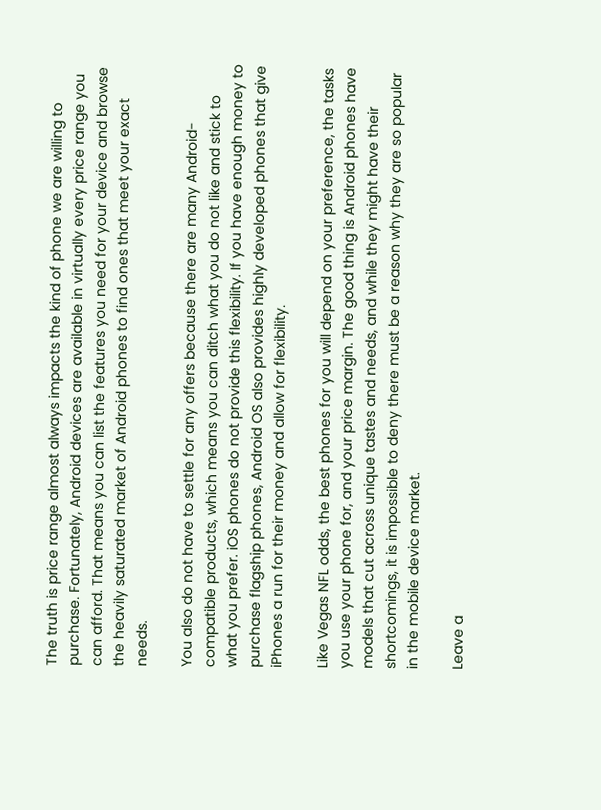The truth is price range almost always impacts the kind of phone we are willing to purchase. Fortunately, Android devices are available in virtually every price range you can afford. That means you can list the features you need for your device and browse the heavily saturated market of Android phones to find ones that meet your exact needs.

You also do not have to settle for any offers because there are many Android-compatible products, which means you can ditch what you do not like and stick to what you prefer. iOS phones do not provide this flexibility. If you have enough money to purchase flagship phones, Android OS also provides highly developed phones that give iPhones a run for their money and allow for flexibility.

Like Vegas NFL odds, the best phones for you will depend on your preference, the tasks you use your phone for, and your price margin. The good thing is Android phones have models that cut across unique tastes and needs, and while they might have their shortcomings, it is impossible to deny there must be a reason why they are so popular in the mobile device market.

Leave a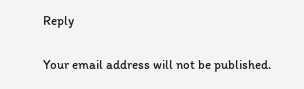Reply

Your email address will not be published.